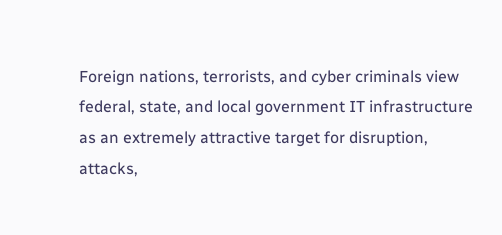Foreign nations, terrorists, and cyber criminals view federal, state, and local government IT infrastructure as an extremely attractive target for disruption, attacks,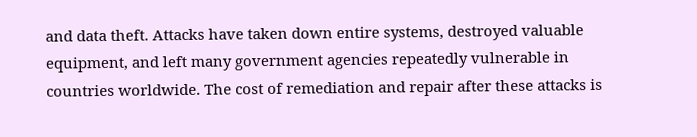and data theft. Attacks have taken down entire systems, destroyed valuable equipment, and left many government agencies repeatedly vulnerable in countries worldwide. The cost of remediation and repair after these attacks is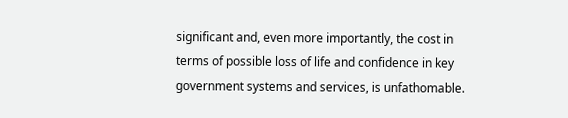significant and, even more importantly, the cost in terms of possible loss of life and confidence in key government systems and services, is unfathomable.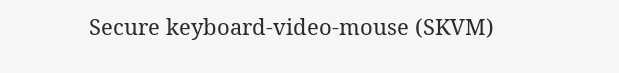Secure keyboard-video-mouse (SKVM)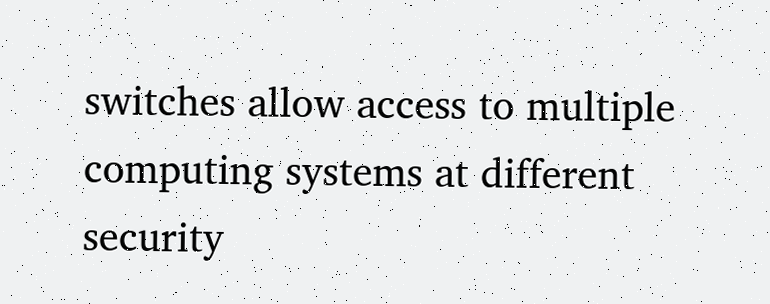switches allow access to multiple computing systems at different security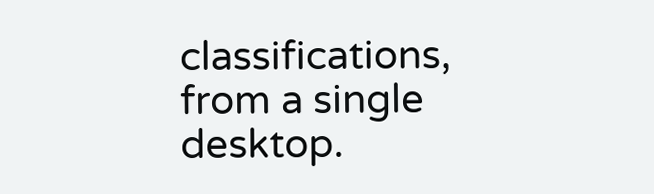classifications, from a single desktop.